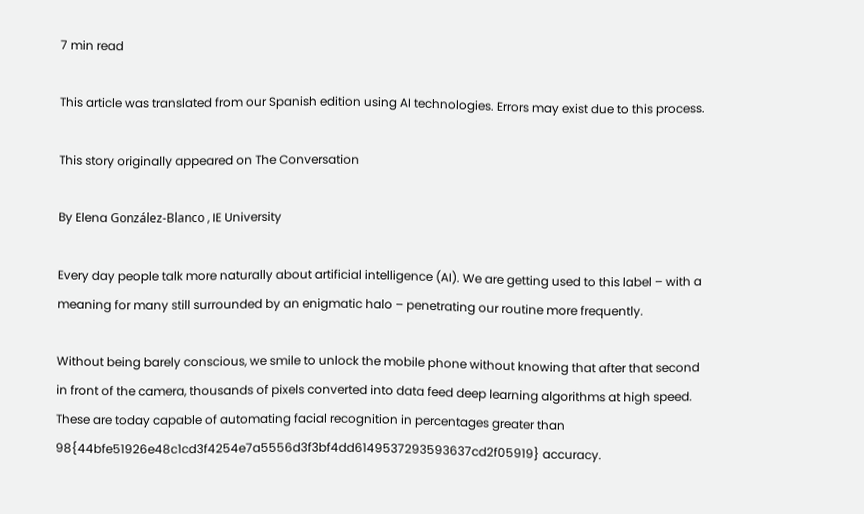7 min read

This article was translated from our Spanish edition using AI technologies. Errors may exist due to this process.

This story originally appeared on The Conversation

By Elena González-Blanco , IE University

Every day people talk more naturally about artificial intelligence (AI). We are getting used to this label – with a meaning for many still surrounded by an enigmatic halo – penetrating our routine more frequently.

Without being barely conscious, we smile to unlock the mobile phone without knowing that after that second in front of the camera, thousands of pixels converted into data feed deep learning algorithms at high speed. These are today capable of automating facial recognition in percentages greater than 98{44bfe51926e48c1cd3f4254e7a5556d3f3bf4dd6149537293593637cd2f05919} accuracy.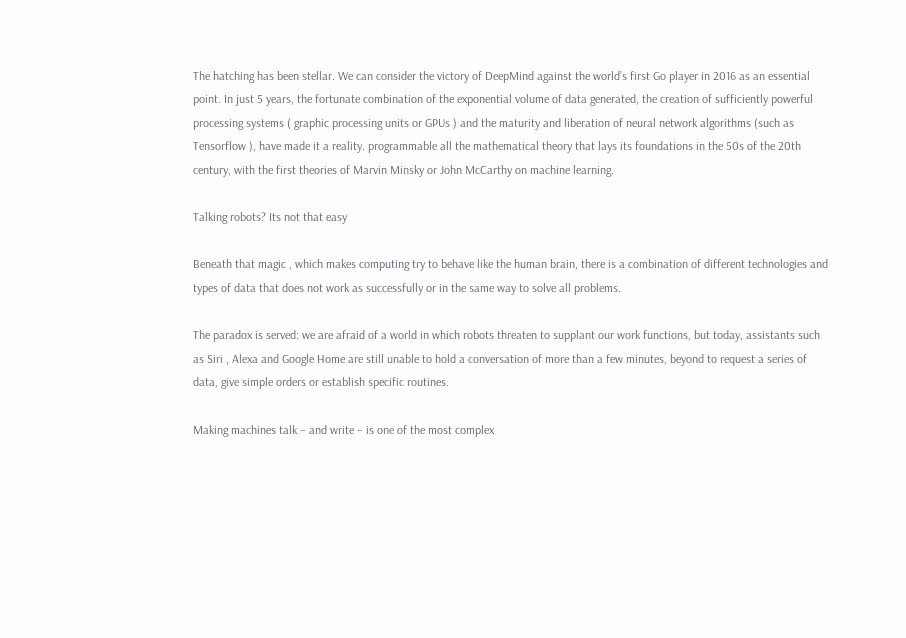The hatching has been stellar. We can consider the victory of DeepMind against the world’s first Go player in 2016 as an essential point. In just 5 years, the fortunate combination of the exponential volume of data generated, the creation of sufficiently powerful processing systems ( graphic processing units or GPUs ) and the maturity and liberation of neural network algorithms (such as Tensorflow ), have made it a reality. programmable all the mathematical theory that lays its foundations in the 50s of the 20th century, with the first theories of Marvin Minsky or John McCarthy on machine learning.

Talking robots? Its not that easy

Beneath that magic , which makes computing try to behave like the human brain, there is a combination of different technologies and types of data that does not work as successfully or in the same way to solve all problems.

The paradox is served: we are afraid of a world in which robots threaten to supplant our work functions, but today, assistants such as Siri , Alexa and Google Home are still unable to hold a conversation of more than a few minutes, beyond to request a series of data, give simple orders or establish specific routines.

Making machines talk – and write – is one of the most complex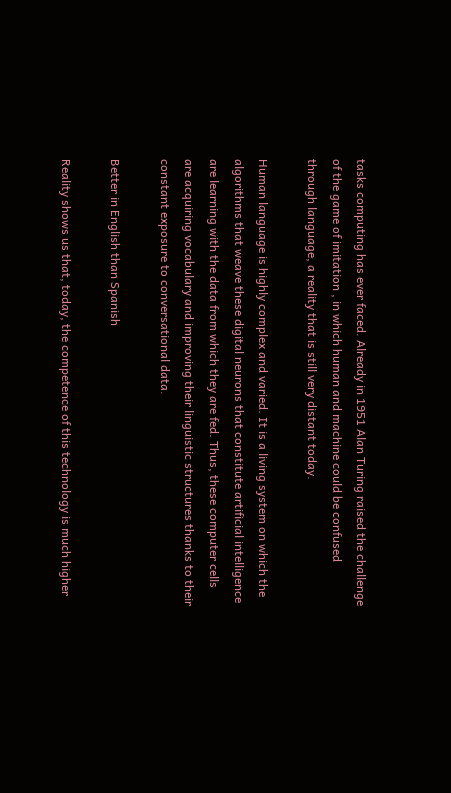tasks computing has ever faced. Already in 1951 Alan Turing raised the challenge of the game of imitation , in which human and machine could be confused through language, a reality that is still very distant today.

Human language is highly complex and varied. It is a living system on which the algorithms that weave these digital neurons that constitute artificial intelligence are learning with the data from which they are fed. Thus, these computer cells are acquiring vocabulary and improving their linguistic structures thanks to their constant exposure to conversational data.

Better in English than Spanish

Reality shows us that, today, the competence of this technology is much higher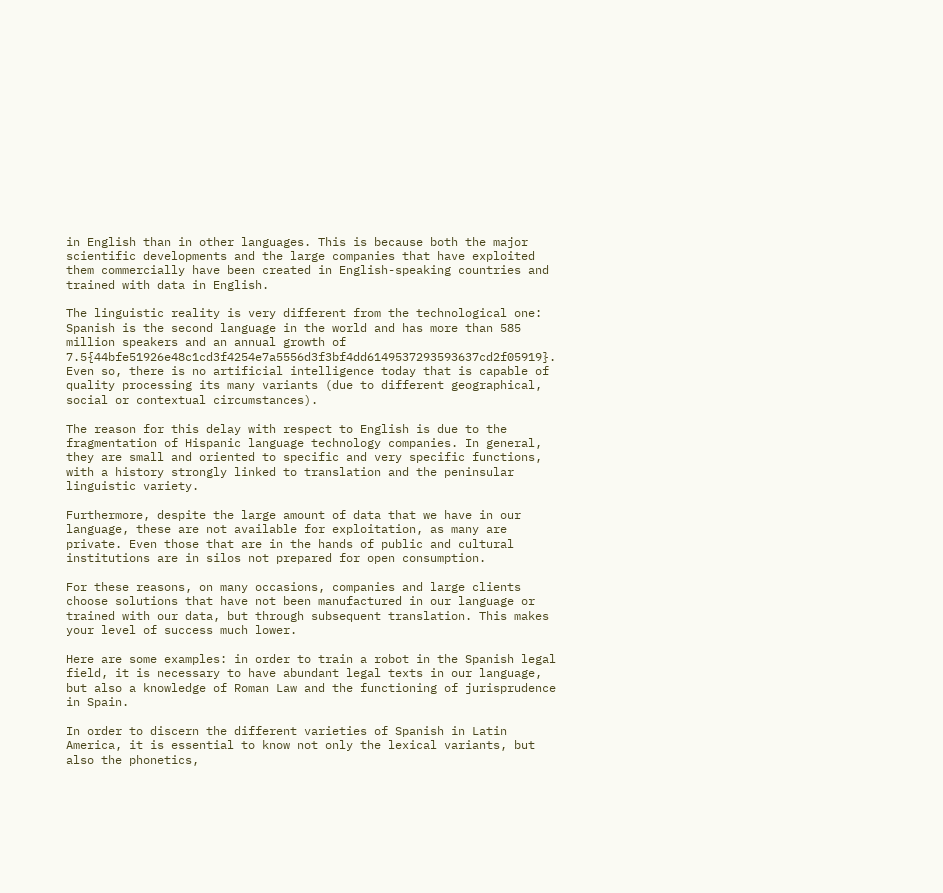in English than in other languages. This is because both the major scientific developments and the large companies that have exploited them commercially have been created in English-speaking countries and trained with data in English.

The linguistic reality is very different from the technological one: Spanish is the second language in the world and has more than 585 million speakers and an annual growth of 7.5{44bfe51926e48c1cd3f4254e7a5556d3f3bf4dd6149537293593637cd2f05919}. Even so, there is no artificial intelligence today that is capable of quality processing its many variants (due to different geographical, social or contextual circumstances).

The reason for this delay with respect to English is due to the fragmentation of Hispanic language technology companies. In general, they are small and oriented to specific and very specific functions, with a history strongly linked to translation and the peninsular linguistic variety.

Furthermore, despite the large amount of data that we have in our language, these are not available for exploitation, as many are private. Even those that are in the hands of public and cultural institutions are in silos not prepared for open consumption.

For these reasons, on many occasions, companies and large clients choose solutions that have not been manufactured in our language or trained with our data, but through subsequent translation. This makes your level of success much lower.

Here are some examples: in order to train a robot in the Spanish legal field, it is necessary to have abundant legal texts in our language, but also a knowledge of Roman Law and the functioning of jurisprudence in Spain.

In order to discern the different varieties of Spanish in Latin America, it is essential to know not only the lexical variants, but also the phonetics,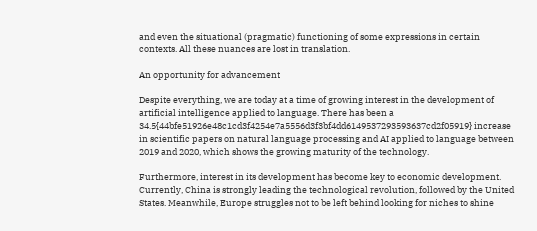and even the situational (pragmatic) functioning of some expressions in certain contexts. All these nuances are lost in translation.

An opportunity for advancement

Despite everything, we are today at a time of growing interest in the development of artificial intelligence applied to language. There has been a 34.5{44bfe51926e48c1cd3f4254e7a5556d3f3bf4dd6149537293593637cd2f05919} increase in scientific papers on natural language processing and AI applied to language between 2019 and 2020, which shows the growing maturity of the technology.

Furthermore, interest in its development has become key to economic development. Currently, China is strongly leading the technological revolution, followed by the United States. Meanwhile, Europe struggles not to be left behind looking for niches to shine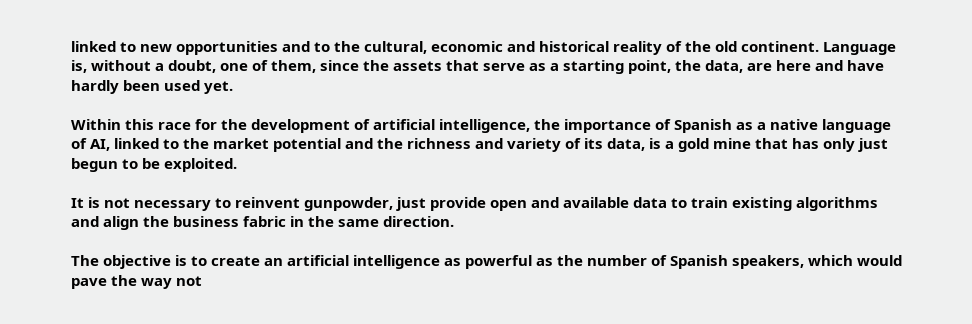linked to new opportunities and to the cultural, economic and historical reality of the old continent. Language is, without a doubt, one of them, since the assets that serve as a starting point, the data, are here and have hardly been used yet.

Within this race for the development of artificial intelligence, the importance of Spanish as a native language of AI, linked to the market potential and the richness and variety of its data, is a gold mine that has only just begun to be exploited.

It is not necessary to reinvent gunpowder, just provide open and available data to train existing algorithms and align the business fabric in the same direction.

The objective is to create an artificial intelligence as powerful as the number of Spanish speakers, which would pave the way not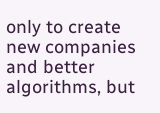only to create new companies and better algorithms, but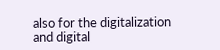also for the digitalization and digital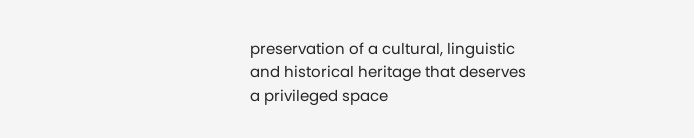preservation of a cultural, linguistic and historical heritage that deserves a privileged space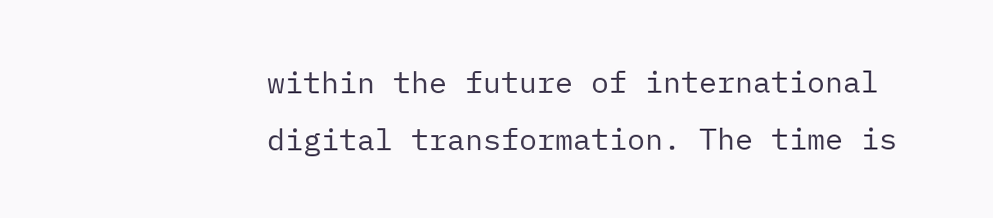within the future of international digital transformation. The time is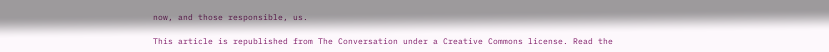now, and those responsible, us.

This article is republished from The Conversation under a Creative Commons license. Read the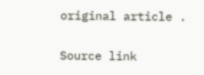original article .

Source link